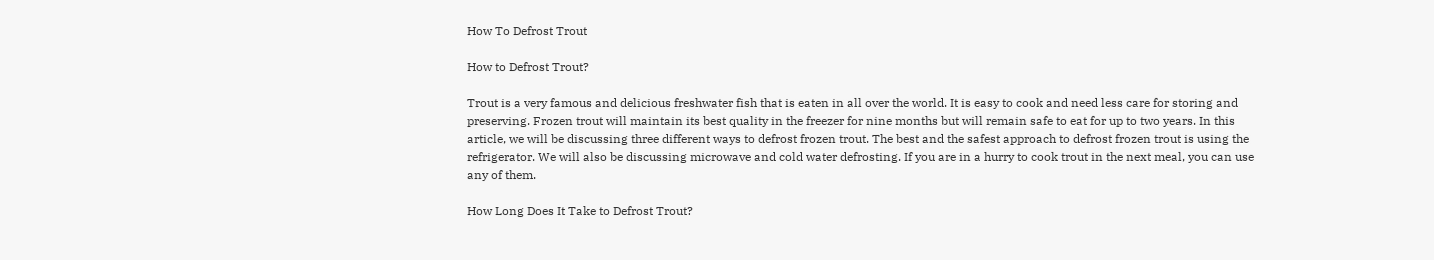How To Defrost Trout

How to Defrost Trout?

Trout is a very famous and delicious freshwater fish that is eaten in all over the world. It is easy to cook and need less care for storing and preserving. Frozen trout will maintain its best quality in the freezer for nine months but will remain safe to eat for up to two years. In this article, we will be discussing three different ways to defrost frozen trout. The best and the safest approach to defrost frozen trout is using the refrigerator. We will also be discussing microwave and cold water defrosting. If you are in a hurry to cook trout in the next meal, you can use any of them.

How Long Does It Take to Defrost Trout?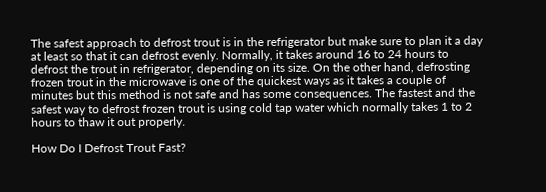The safest approach to defrost trout is in the refrigerator but make sure to plan it a day at least so that it can defrost evenly. Normally, it takes around 16 to 24 hours to defrost the trout in refrigerator, depending on its size. On the other hand, defrosting frozen trout in the microwave is one of the quickest ways as it takes a couple of minutes but this method is not safe and has some consequences. The fastest and the safest way to defrost frozen trout is using cold tap water which normally takes 1 to 2 hours to thaw it out properly.

How Do I Defrost Trout Fast?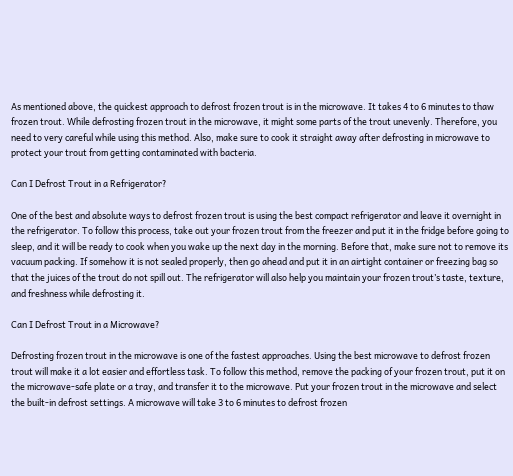As mentioned above, the quickest approach to defrost frozen trout is in the microwave. It takes 4 to 6 minutes to thaw frozen trout. While defrosting frozen trout in the microwave, it might some parts of the trout unevenly. Therefore, you need to very careful while using this method. Also, make sure to cook it straight away after defrosting in microwave to protect your trout from getting contaminated with bacteria.

Can I Defrost Trout in a Refrigerator?

One of the best and absolute ways to defrost frozen trout is using the best compact refrigerator and leave it overnight in the refrigerator. To follow this process, take out your frozen trout from the freezer and put it in the fridge before going to sleep, and it will be ready to cook when you wake up the next day in the morning. Before that, make sure not to remove its vacuum packing. If somehow it is not sealed properly, then go ahead and put it in an airtight container or freezing bag so that the juices of the trout do not spill out. The refrigerator will also help you maintain your frozen trout’s taste, texture, and freshness while defrosting it.

Can I Defrost Trout in a Microwave?

Defrosting frozen trout in the microwave is one of the fastest approaches. Using the best microwave to defrost frozen trout will make it a lot easier and effortless task. To follow this method, remove the packing of your frozen trout, put it on the microwave-safe plate or a tray, and transfer it to the microwave. Put your frozen trout in the microwave and select the built-in defrost settings. A microwave will take 3 to 6 minutes to defrost frozen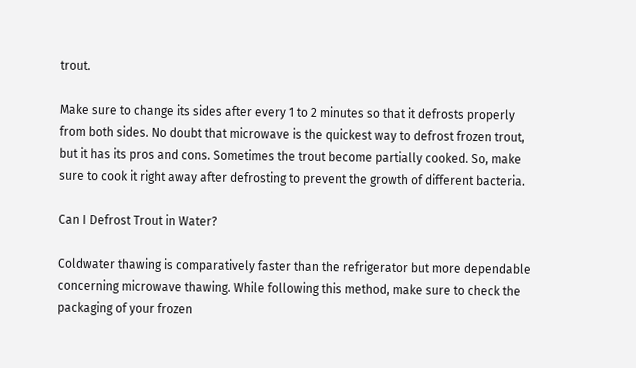trout.

Make sure to change its sides after every 1 to 2 minutes so that it defrosts properly from both sides. No doubt that microwave is the quickest way to defrost frozen trout, but it has its pros and cons. Sometimes the trout become partially cooked. So, make sure to cook it right away after defrosting to prevent the growth of different bacteria.

Can I Defrost Trout in Water?

Coldwater thawing is comparatively faster than the refrigerator but more dependable concerning microwave thawing. While following this method, make sure to check the packaging of your frozen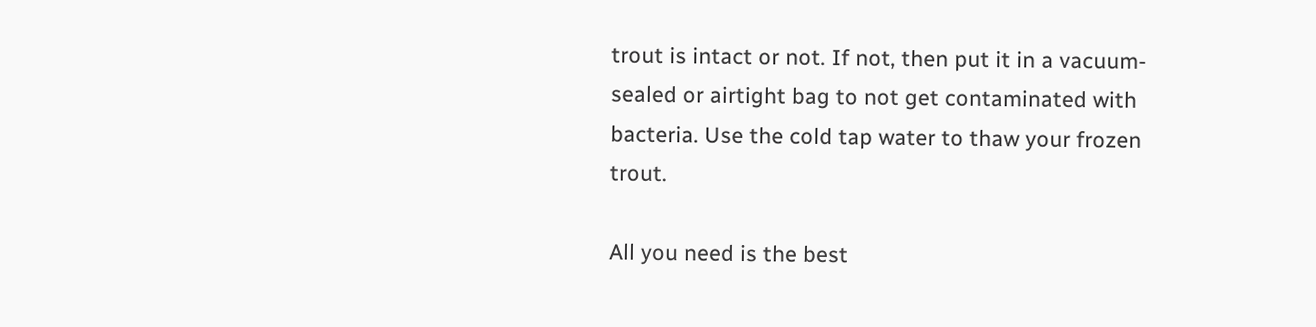trout is intact or not. If not, then put it in a vacuum-sealed or airtight bag to not get contaminated with bacteria. Use the cold tap water to thaw your frozen trout.

All you need is the best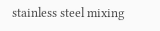stainless steel mixing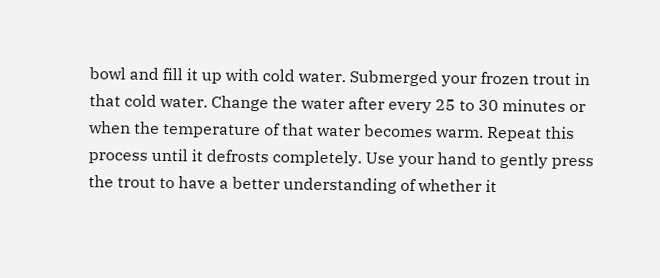bowl and fill it up with cold water. Submerged your frozen trout in that cold water. Change the water after every 25 to 30 minutes or when the temperature of that water becomes warm. Repeat this process until it defrosts completely. Use your hand to gently press the trout to have a better understanding of whether it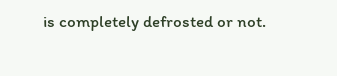is completely defrosted or not.